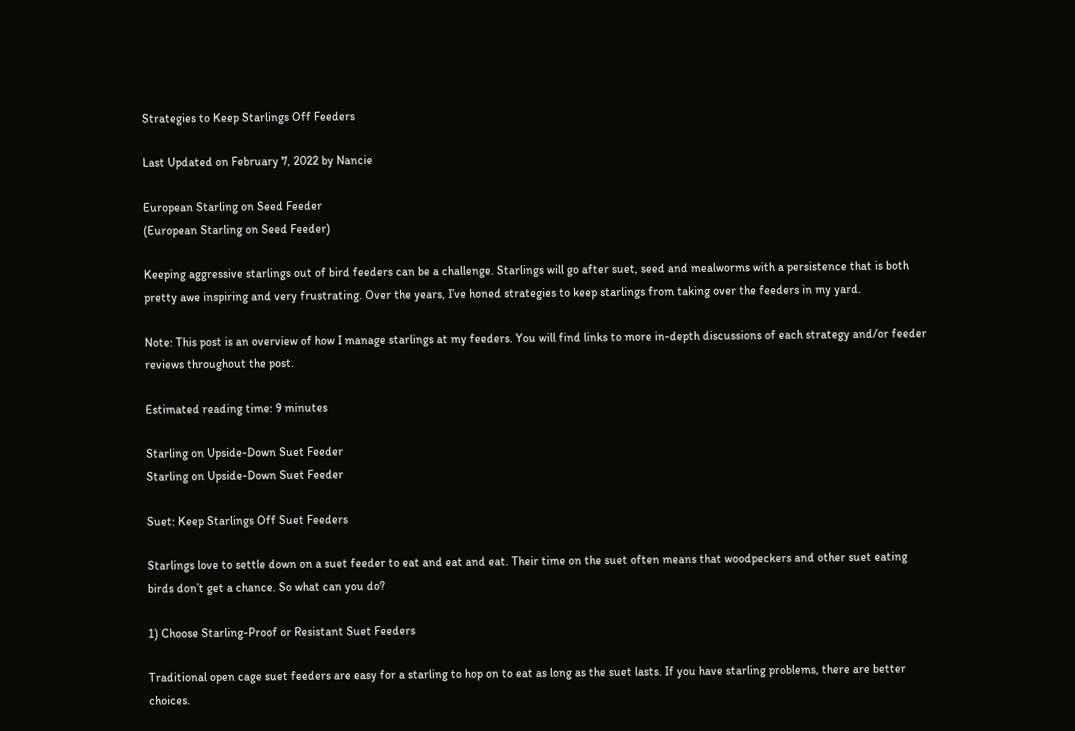Strategies to Keep Starlings Off Feeders

Last Updated on February 7, 2022 by Nancie

European Starling on Seed Feeder
(European Starling on Seed Feeder)

Keeping aggressive starlings out of bird feeders can be a challenge. Starlings will go after suet, seed and mealworms with a persistence that is both pretty awe inspiring and very frustrating. Over the years, I’ve honed strategies to keep starlings from taking over the feeders in my yard.

Note: This post is an overview of how I manage starlings at my feeders. You will find links to more in-depth discussions of each strategy and/or feeder reviews throughout the post.

Estimated reading time: 9 minutes

Starling on Upside-Down Suet Feeder
Starling on Upside-Down Suet Feeder

Suet: Keep Starlings Off Suet Feeders

Starlings love to settle down on a suet feeder to eat and eat and eat. Their time on the suet often means that woodpeckers and other suet eating birds don’t get a chance. So what can you do?

1) Choose Starling-Proof or Resistant Suet Feeders

Traditional open cage suet feeders are easy for a starling to hop on to eat as long as the suet lasts. If you have starling problems, there are better choices.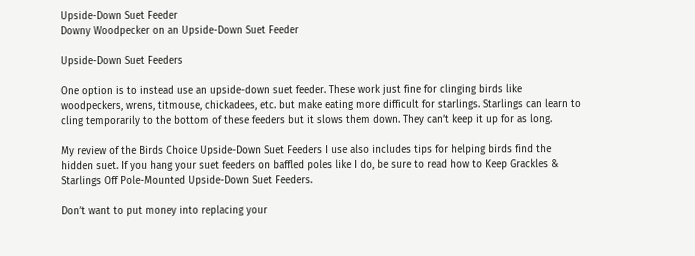Upside-Down Suet Feeder
Downy Woodpecker on an Upside-Down Suet Feeder

Upside-Down Suet Feeders

One option is to instead use an upside-down suet feeder. These work just fine for clinging birds like woodpeckers, wrens, titmouse, chickadees, etc. but make eating more difficult for starlings. Starlings can learn to cling temporarily to the bottom of these feeders but it slows them down. They can’t keep it up for as long.

My review of the Birds Choice Upside-Down Suet Feeders I use also includes tips for helping birds find the hidden suet. If you hang your suet feeders on baffled poles like I do, be sure to read how to Keep Grackles & Starlings Off Pole-Mounted Upside-Down Suet Feeders.

Don’t want to put money into replacing your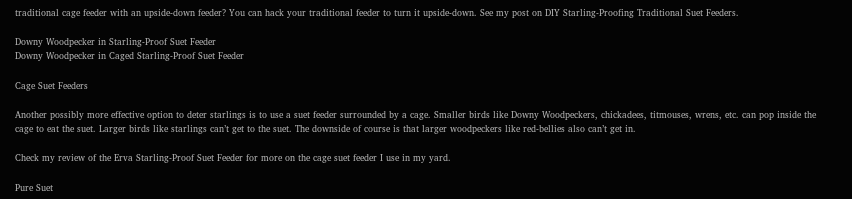traditional cage feeder with an upside-down feeder? You can hack your traditional feeder to turn it upside-down. See my post on DIY Starling-Proofing Traditional Suet Feeders.

Downy Woodpecker in Starling-Proof Suet Feeder
Downy Woodpecker in Caged Starling-Proof Suet Feeder

Cage Suet Feeders

Another possibly more effective option to deter starlings is to use a suet feeder surrounded by a cage. Smaller birds like Downy Woodpeckers, chickadees, titmouses, wrens, etc. can pop inside the cage to eat the suet. Larger birds like starlings can’t get to the suet. The downside of course is that larger woodpeckers like red-bellies also can’t get in.

Check my review of the Erva Starling-Proof Suet Feeder for more on the cage suet feeder I use in my yard.

Pure Suet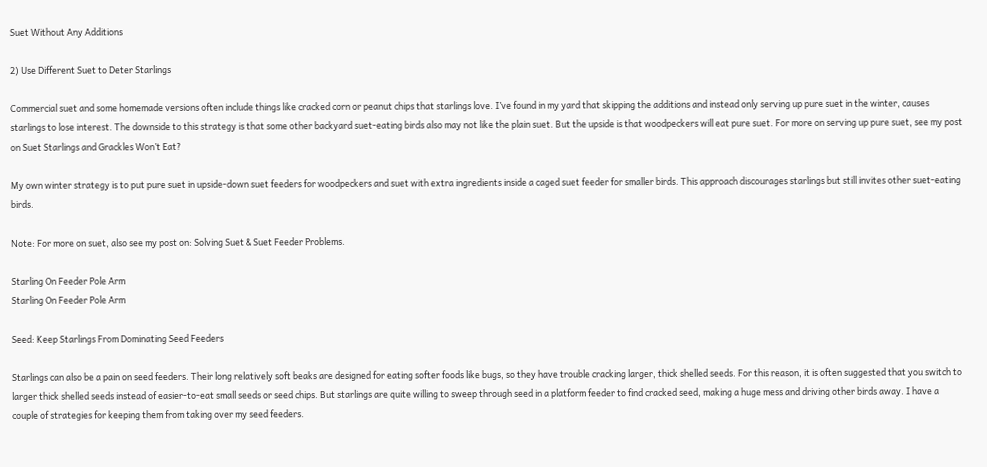Suet Without Any Additions

2) Use Different Suet to Deter Starlings

Commercial suet and some homemade versions often include things like cracked corn or peanut chips that starlings love. I’ve found in my yard that skipping the additions and instead only serving up pure suet in the winter, causes starlings to lose interest. The downside to this strategy is that some other backyard suet-eating birds also may not like the plain suet. But the upside is that woodpeckers will eat pure suet. For more on serving up pure suet, see my post on Suet Starlings and Grackles Won’t Eat?

My own winter strategy is to put pure suet in upside-down suet feeders for woodpeckers and suet with extra ingredients inside a caged suet feeder for smaller birds. This approach discourages starlings but still invites other suet-eating birds.

Note: For more on suet, also see my post on: Solving Suet & Suet Feeder Problems.

Starling On Feeder Pole Arm
Starling On Feeder Pole Arm

Seed: Keep Starlings From Dominating Seed Feeders

Starlings can also be a pain on seed feeders. Their long relatively soft beaks are designed for eating softer foods like bugs, so they have trouble cracking larger, thick shelled seeds. For this reason, it is often suggested that you switch to larger thick shelled seeds instead of easier-to-eat small seeds or seed chips. But starlings are quite willing to sweep through seed in a platform feeder to find cracked seed, making a huge mess and driving other birds away. I have a couple of strategies for keeping them from taking over my seed feeders.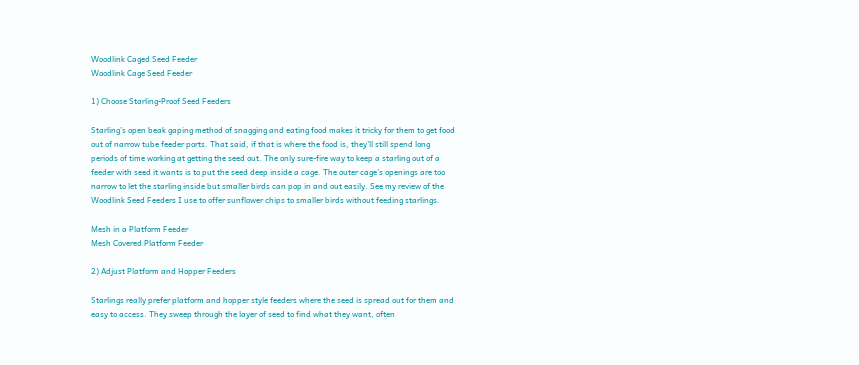Woodlink Caged Seed Feeder
Woodlink Cage Seed Feeder

1) Choose Starling-Proof Seed Feeders

Starling’s open beak gaping method of snagging and eating food makes it tricky for them to get food out of narrow tube feeder ports. That said, if that is where the food is, they’ll still spend long periods of time working at getting the seed out. The only sure-fire way to keep a starling out of a feeder with seed it wants is to put the seed deep inside a cage. The outer cage’s openings are too narrow to let the starling inside but smaller birds can pop in and out easily. See my review of the Woodlink Seed Feeders I use to offer sunflower chips to smaller birds without feeding starlings.

Mesh in a Platform Feeder
Mesh Covered Platform Feeder

2) Adjust Platform and Hopper Feeders

Starlings really prefer platform and hopper style feeders where the seed is spread out for them and easy to access. They sweep through the layer of seed to find what they want, often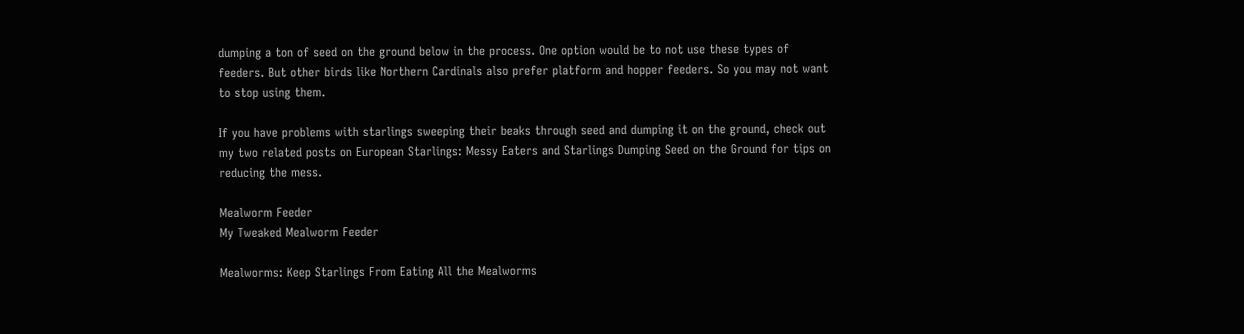dumping a ton of seed on the ground below in the process. One option would be to not use these types of feeders. But other birds like Northern Cardinals also prefer platform and hopper feeders. So you may not want to stop using them.

If you have problems with starlings sweeping their beaks through seed and dumping it on the ground, check out my two related posts on European Starlings: Messy Eaters and Starlings Dumping Seed on the Ground for tips on reducing the mess.

Mealworm Feeder
My Tweaked Mealworm Feeder

Mealworms: Keep Starlings From Eating All the Mealworms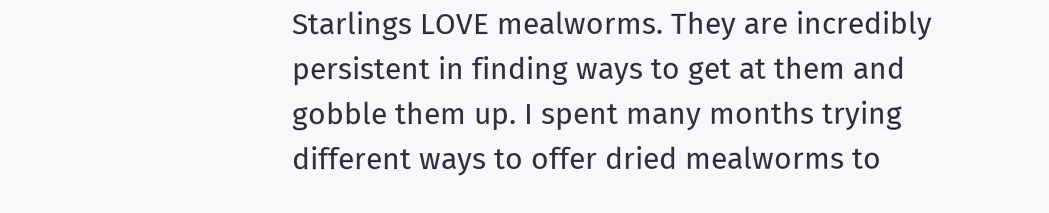Starlings LOVE mealworms. They are incredibly persistent in finding ways to get at them and gobble them up. I spent many months trying different ways to offer dried mealworms to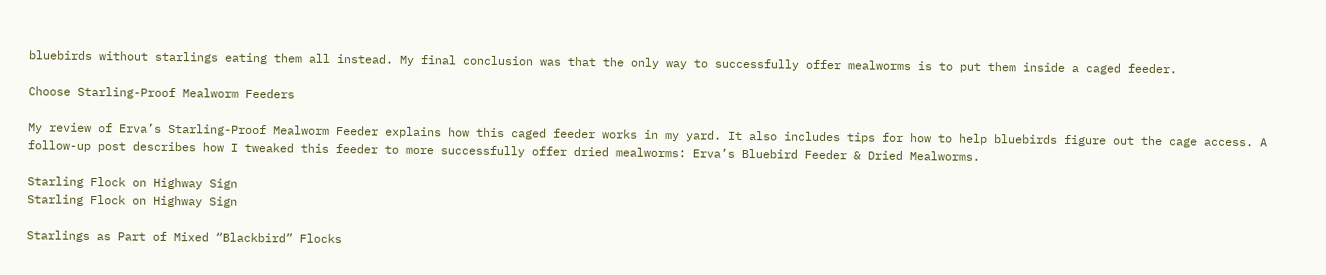bluebirds without starlings eating them all instead. My final conclusion was that the only way to successfully offer mealworms is to put them inside a caged feeder.

Choose Starling-Proof Mealworm Feeders

My review of Erva’s Starling-Proof Mealworm Feeder explains how this caged feeder works in my yard. It also includes tips for how to help bluebirds figure out the cage access. A follow-up post describes how I tweaked this feeder to more successfully offer dried mealworms: Erva’s Bluebird Feeder & Dried Mealworms.

Starling Flock on Highway Sign
Starling Flock on Highway Sign

Starlings as Part of Mixed “Blackbird” Flocks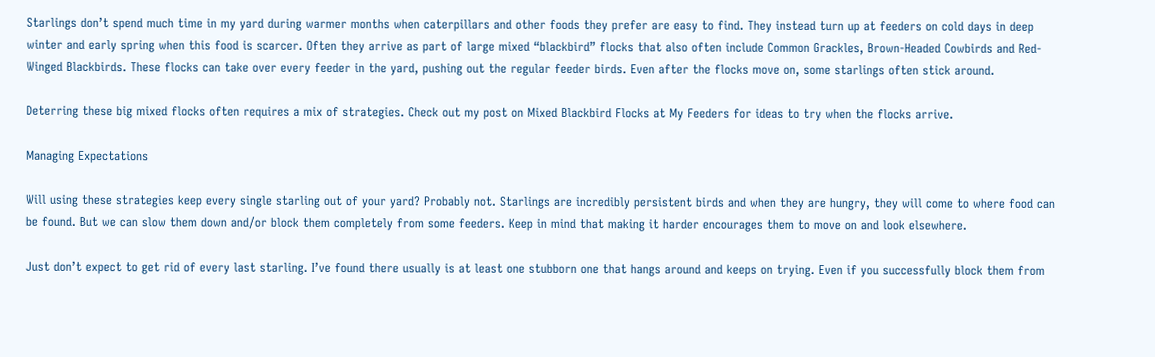Starlings don’t spend much time in my yard during warmer months when caterpillars and other foods they prefer are easy to find. They instead turn up at feeders on cold days in deep winter and early spring when this food is scarcer. Often they arrive as part of large mixed “blackbird” flocks that also often include Common Grackles, Brown-Headed Cowbirds and Red-Winged Blackbirds. These flocks can take over every feeder in the yard, pushing out the regular feeder birds. Even after the flocks move on, some starlings often stick around.

Deterring these big mixed flocks often requires a mix of strategies. Check out my post on Mixed Blackbird Flocks at My Feeders for ideas to try when the flocks arrive.

Managing Expectations

Will using these strategies keep every single starling out of your yard? Probably not. Starlings are incredibly persistent birds and when they are hungry, they will come to where food can be found. But we can slow them down and/or block them completely from some feeders. Keep in mind that making it harder encourages them to move on and look elsewhere.

Just don’t expect to get rid of every last starling. I’ve found there usually is at least one stubborn one that hangs around and keeps on trying. Even if you successfully block them from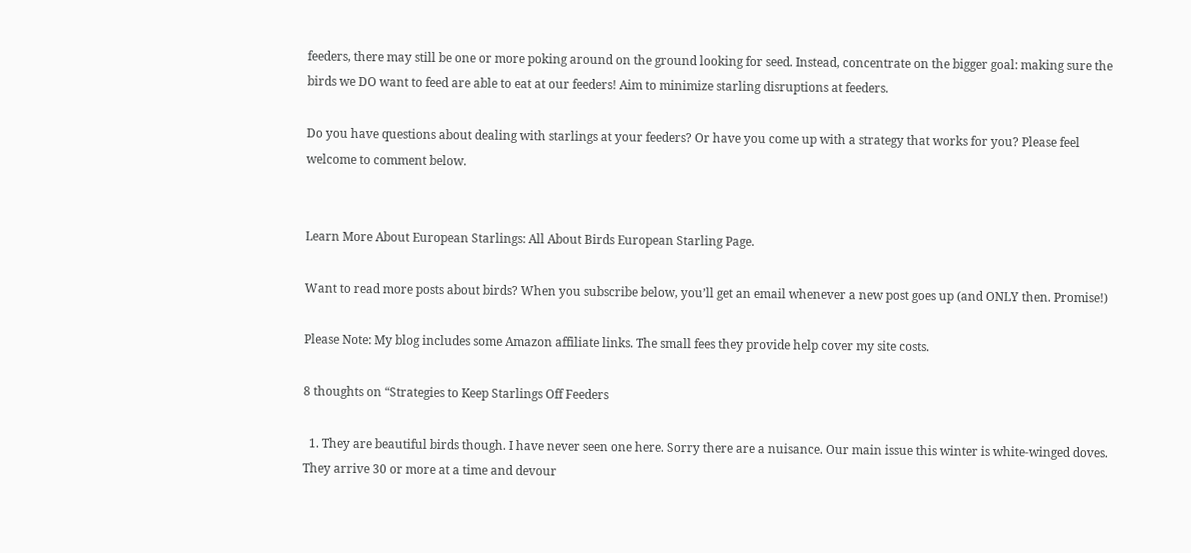feeders, there may still be one or more poking around on the ground looking for seed. Instead, concentrate on the bigger goal: making sure the birds we DO want to feed are able to eat at our feeders! Aim to minimize starling disruptions at feeders.

Do you have questions about dealing with starlings at your feeders? Or have you come up with a strategy that works for you? Please feel welcome to comment below.


Learn More About European Starlings: All About Birds European Starling Page.

Want to read more posts about birds? When you subscribe below, you’ll get an email whenever a new post goes up (and ONLY then. Promise!)

Please Note: My blog includes some Amazon affiliate links. The small fees they provide help cover my site costs.

8 thoughts on “Strategies to Keep Starlings Off Feeders

  1. They are beautiful birds though. I have never seen one here. Sorry there are a nuisance. Our main issue this winter is white-winged doves. They arrive 30 or more at a time and devour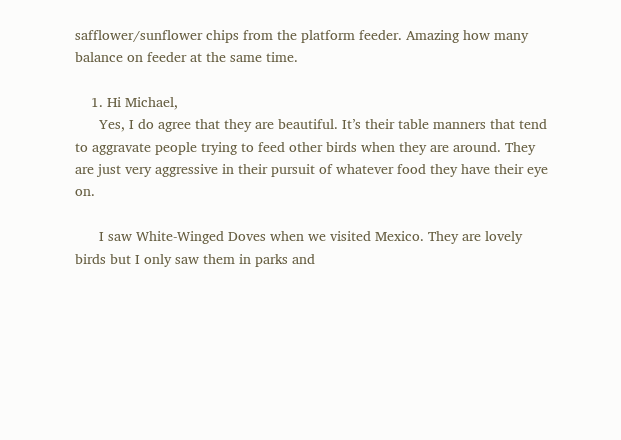safflower/sunflower chips from the platform feeder. Amazing how many balance on feeder at the same time.

    1. Hi Michael,
      Yes, I do agree that they are beautiful. It’s their table manners that tend to aggravate people trying to feed other birds when they are around. They are just very aggressive in their pursuit of whatever food they have their eye on.

      I saw White-Winged Doves when we visited Mexico. They are lovely birds but I only saw them in parks and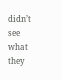didn’t see what they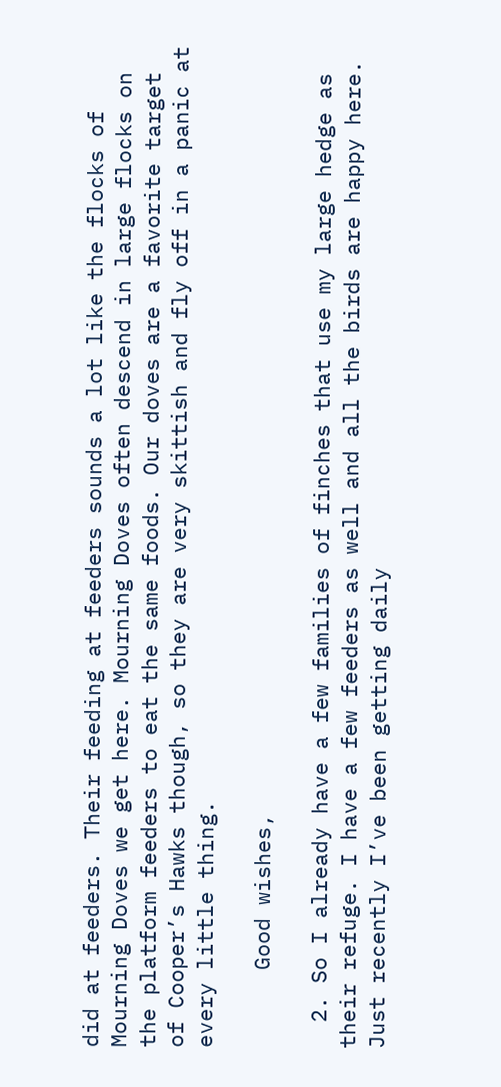did at feeders. Their feeding at feeders sounds a lot like the flocks of Mourning Doves we get here. Mourning Doves often descend in large flocks on the platform feeders to eat the same foods. Our doves are a favorite target of Cooper’s Hawks though, so they are very skittish and fly off in a panic at every little thing.

      Good wishes,

  2. So I already have a few families of finches that use my large hedge as their refuge. I have a few feeders as well and all the birds are happy here. Just recently I’ve been getting daily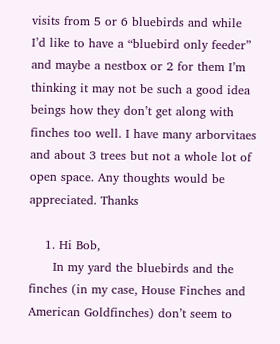visits from 5 or 6 bluebirds and while I’d like to have a “bluebird only feeder” and maybe a nestbox or 2 for them I’m thinking it may not be such a good idea beings how they don’t get along with finches too well. I have many arborvitaes and about 3 trees but not a whole lot of open space. Any thoughts would be appreciated. Thanks

    1. Hi Bob,
      In my yard the bluebirds and the finches (in my case, House Finches and American Goldfinches) don’t seem to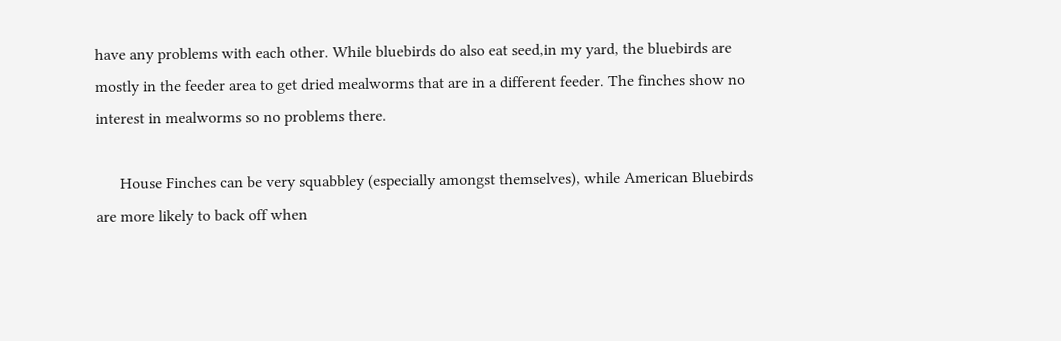have any problems with each other. While bluebirds do also eat seed,in my yard, the bluebirds are mostly in the feeder area to get dried mealworms that are in a different feeder. The finches show no interest in mealworms so no problems there.

      House Finches can be very squabbley (especially amongst themselves), while American Bluebirds are more likely to back off when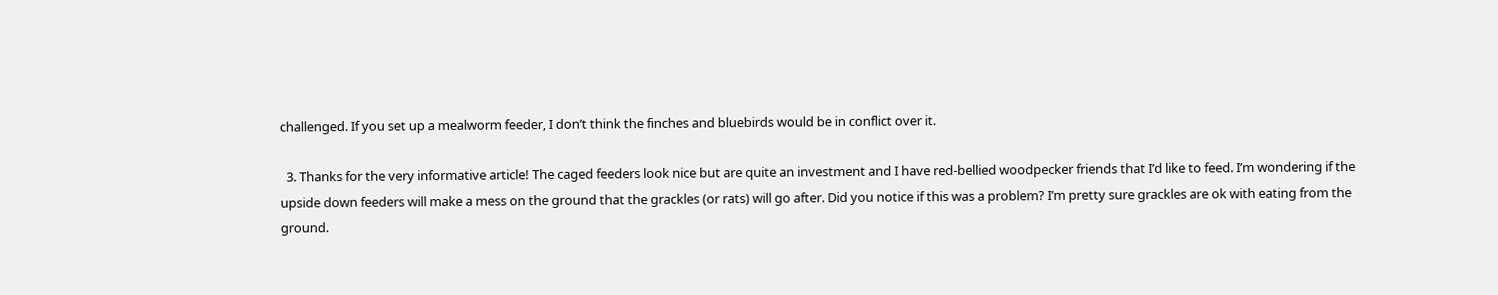challenged. If you set up a mealworm feeder, I don’t think the finches and bluebirds would be in conflict over it.

  3. Thanks for the very informative article! The caged feeders look nice but are quite an investment and I have red-bellied woodpecker friends that I’d like to feed. I’m wondering if the upside down feeders will make a mess on the ground that the grackles (or rats) will go after. Did you notice if this was a problem? I’m pretty sure grackles are ok with eating from the ground.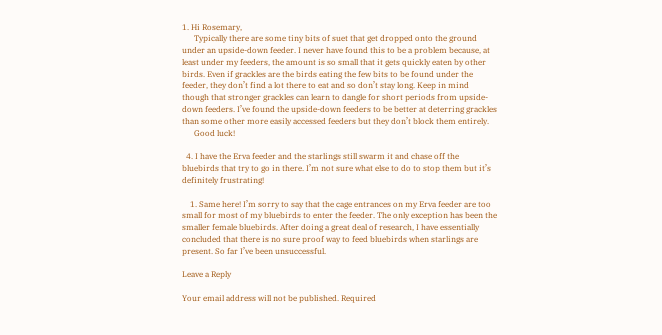1. Hi Rosemary,
      Typically there are some tiny bits of suet that get dropped onto the ground under an upside-down feeder. I never have found this to be a problem because, at least under my feeders, the amount is so small that it gets quickly eaten by other birds. Even if grackles are the birds eating the few bits to be found under the feeder, they don’t find a lot there to eat and so don’t stay long. Keep in mind though that stronger grackles can learn to dangle for short periods from upside-down feeders. I’ve found the upside-down feeders to be better at deterring grackles than some other more easily accessed feeders but they don’t block them entirely.
      Good luck!

  4. I have the Erva feeder and the starlings still swarm it and chase off the bluebirds that try to go in there. I’m not sure what else to do to stop them but it’s definitely frustrating!

    1. Same here! I’m sorry to say that the cage entrances on my Erva feeder are too small for most of my bluebirds to enter the feeder. The only exception has been the smaller female bluebirds. After doing a great deal of research, I have essentially concluded that there is no sure proof way to feed bluebirds when starlings are present. So far I’ve been unsuccessful.

Leave a Reply

Your email address will not be published. Required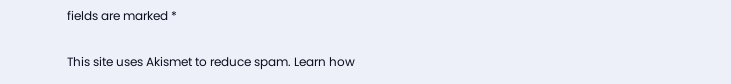fields are marked *

This site uses Akismet to reduce spam. Learn how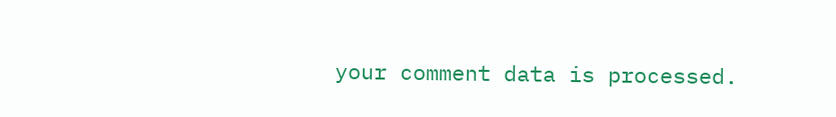your comment data is processed.